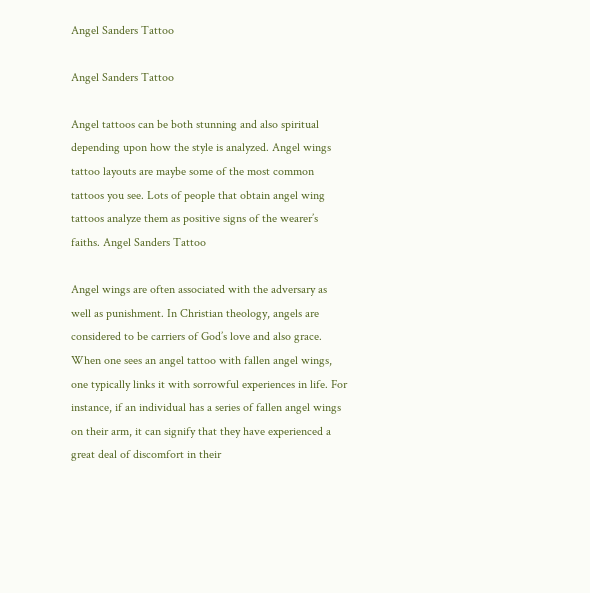Angel Sanders Tattoo

Angel Sanders Tattoo

Angel tattoos can be both stunning and also spiritual depending upon how the style is analyzed. Angel wings tattoo layouts are maybe some of the most common tattoos you see. Lots of people that obtain angel wing tattoos analyze them as positive signs of the wearer’s faiths. Angel Sanders Tattoo

Angel wings are often associated with the adversary as well as punishment. In Christian theology, angels are considered to be carriers of God’s love and also grace. When one sees an angel tattoo with fallen angel wings, one typically links it with sorrowful experiences in life. For instance, if an individual has a series of fallen angel wings on their arm, it can signify that they have experienced a great deal of discomfort in their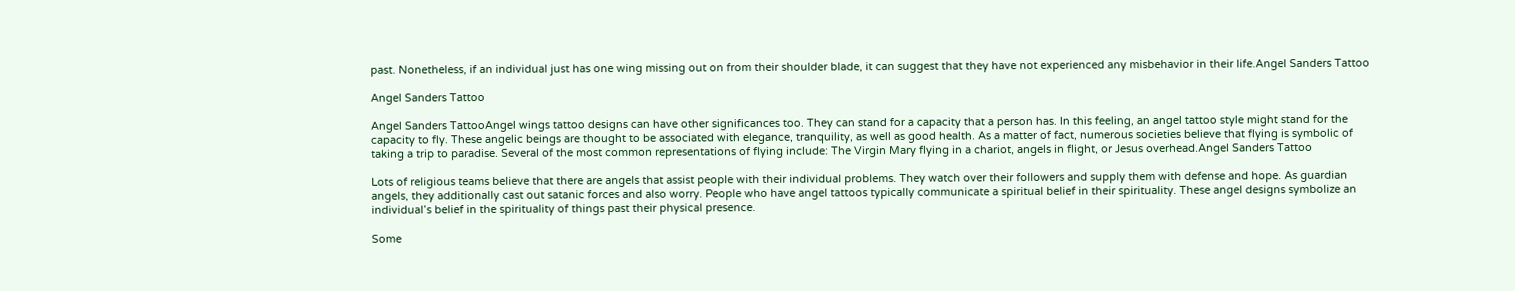past. Nonetheless, if an individual just has one wing missing out on from their shoulder blade, it can suggest that they have not experienced any misbehavior in their life.Angel Sanders Tattoo

Angel Sanders Tattoo

Angel Sanders TattooAngel wings tattoo designs can have other significances too. They can stand for a capacity that a person has. In this feeling, an angel tattoo style might stand for the capacity to fly. These angelic beings are thought to be associated with elegance, tranquility, as well as good health. As a matter of fact, numerous societies believe that flying is symbolic of taking a trip to paradise. Several of the most common representations of flying include: The Virgin Mary flying in a chariot, angels in flight, or Jesus overhead.Angel Sanders Tattoo

Lots of religious teams believe that there are angels that assist people with their individual problems. They watch over their followers and supply them with defense and hope. As guardian angels, they additionally cast out satanic forces and also worry. People who have angel tattoos typically communicate a spiritual belief in their spirituality. These angel designs symbolize an individual’s belief in the spirituality of things past their physical presence.

Some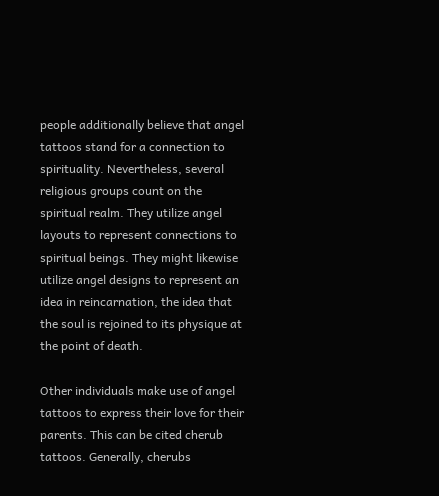people additionally believe that angel tattoos stand for a connection to spirituality. Nevertheless, several religious groups count on the spiritual realm. They utilize angel layouts to represent connections to spiritual beings. They might likewise utilize angel designs to represent an idea in reincarnation, the idea that the soul is rejoined to its physique at the point of death.

Other individuals make use of angel tattoos to express their love for their parents. This can be cited cherub tattoos. Generally, cherubs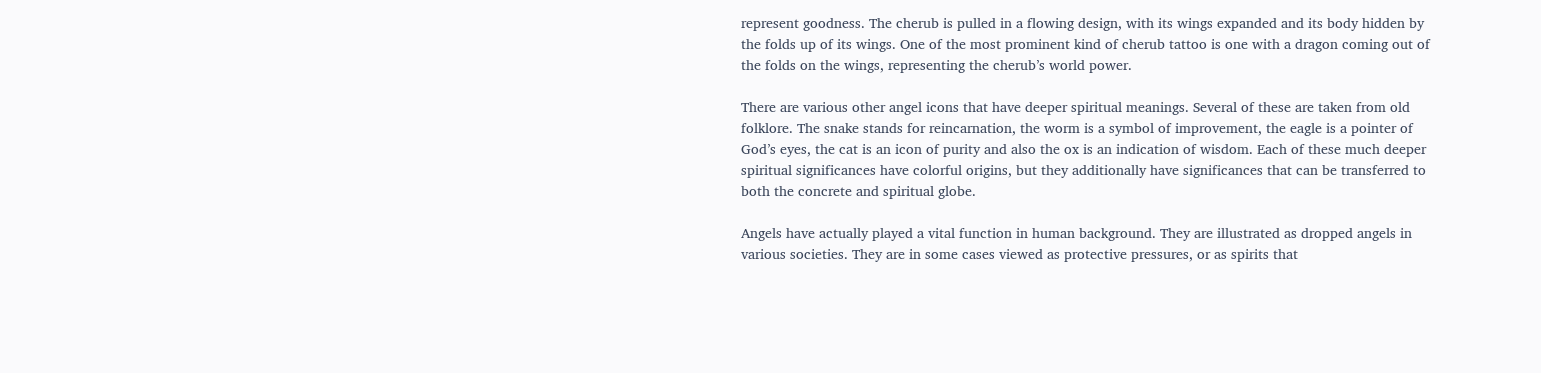represent goodness. The cherub is pulled in a flowing design, with its wings expanded and its body hidden by the folds up of its wings. One of the most prominent kind of cherub tattoo is one with a dragon coming out of the folds on the wings, representing the cherub’s world power.

There are various other angel icons that have deeper spiritual meanings. Several of these are taken from old folklore. The snake stands for reincarnation, the worm is a symbol of improvement, the eagle is a pointer of God’s eyes, the cat is an icon of purity and also the ox is an indication of wisdom. Each of these much deeper spiritual significances have colorful origins, but they additionally have significances that can be transferred to both the concrete and spiritual globe.

Angels have actually played a vital function in human background. They are illustrated as dropped angels in various societies. They are in some cases viewed as protective pressures, or as spirits that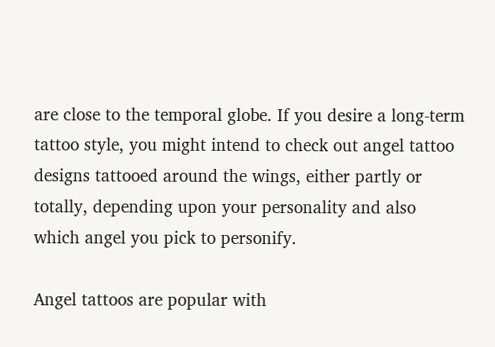are close to the temporal globe. If you desire a long-term tattoo style, you might intend to check out angel tattoo designs tattooed around the wings, either partly or totally, depending upon your personality and also which angel you pick to personify.

Angel tattoos are popular with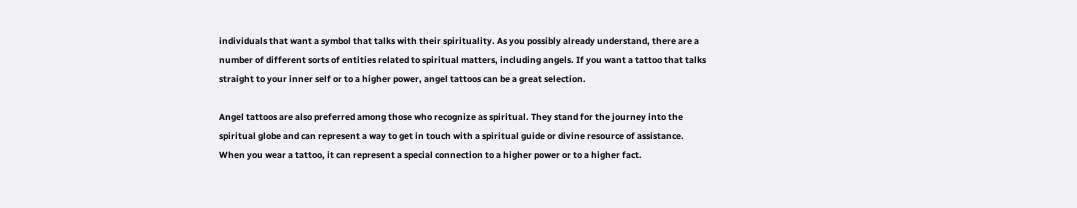individuals that want a symbol that talks with their spirituality. As you possibly already understand, there are a number of different sorts of entities related to spiritual matters, including angels. If you want a tattoo that talks straight to your inner self or to a higher power, angel tattoos can be a great selection.

Angel tattoos are also preferred among those who recognize as spiritual. They stand for the journey into the spiritual globe and can represent a way to get in touch with a spiritual guide or divine resource of assistance. When you wear a tattoo, it can represent a special connection to a higher power or to a higher fact.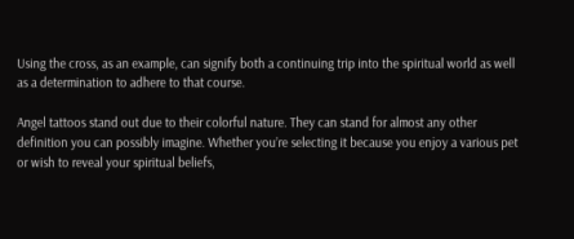Using the cross, as an example, can signify both a continuing trip into the spiritual world as well as a determination to adhere to that course.

Angel tattoos stand out due to their colorful nature. They can stand for almost any other definition you can possibly imagine. Whether you’re selecting it because you enjoy a various pet or wish to reveal your spiritual beliefs,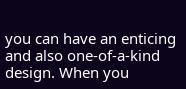you can have an enticing and also one-of-a-kind design. When you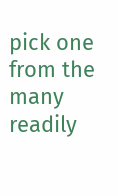pick one from the many readily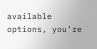available options, you’re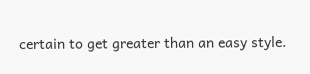certain to get greater than an easy style.